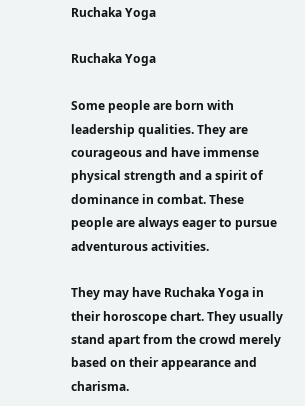Ruchaka Yoga

Ruchaka Yoga

Some people are born with leadership qualities. They are courageous and have immense physical strength and a spirit of dominance in combat. These people are always eager to pursue adventurous activities.

They may have Ruchaka Yoga in their horoscope chart. They usually stand apart from the crowd merely based on their appearance and charisma.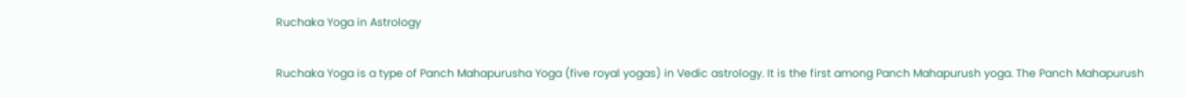Ruchaka Yoga in Astrology

Ruchaka Yoga is a type of Panch Mahapurusha Yoga (five royal yogas) in Vedic astrology. It is the first among Panch Mahapurush yoga. The Panch Mahapurush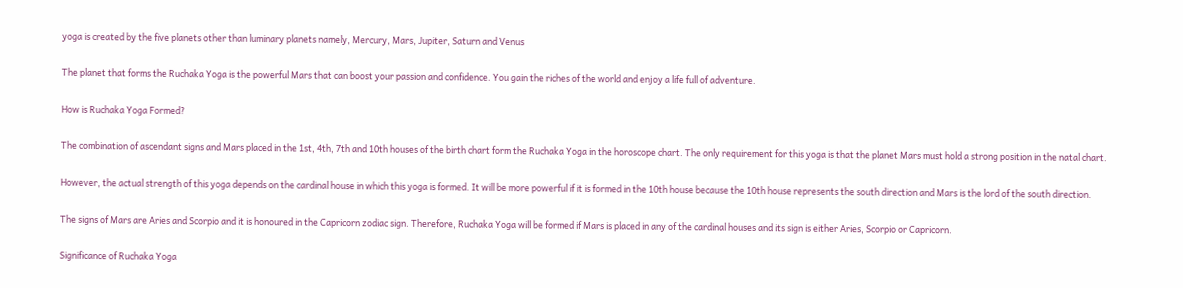yoga is created by the five planets other than luminary planets namely, Mercury, Mars, Jupiter, Saturn and Venus

The planet that forms the Ruchaka Yoga is the powerful Mars that can boost your passion and confidence. You gain the riches of the world and enjoy a life full of adventure.

How is Ruchaka Yoga Formed?

The combination of ascendant signs and Mars placed in the 1st, 4th, 7th and 10th houses of the birth chart form the Ruchaka Yoga in the horoscope chart. The only requirement for this yoga is that the planet Mars must hold a strong position in the natal chart.

However, the actual strength of this yoga depends on the cardinal house in which this yoga is formed. It will be more powerful if it is formed in the 10th house because the 10th house represents the south direction and Mars is the lord of the south direction.

The signs of Mars are Aries and Scorpio and it is honoured in the Capricorn zodiac sign. Therefore, Ruchaka Yoga will be formed if Mars is placed in any of the cardinal houses and its sign is either Aries, Scorpio or Capricorn.

Significance of Ruchaka Yoga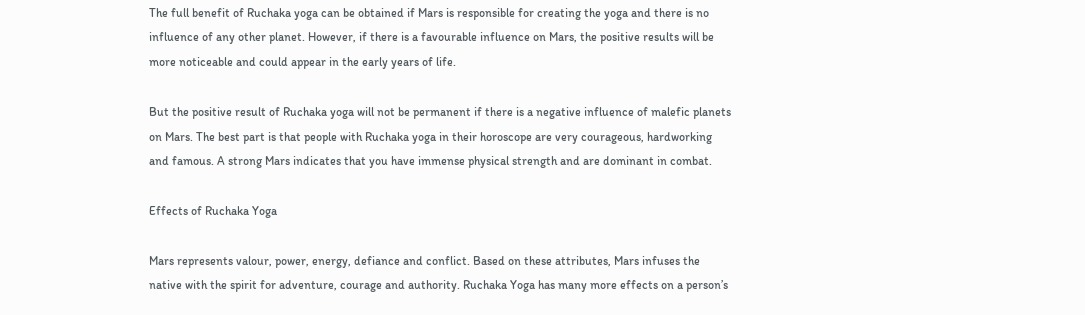The full benefit of Ruchaka yoga can be obtained if Mars is responsible for creating the yoga and there is no influence of any other planet. However, if there is a favourable influence on Mars, the positive results will be more noticeable and could appear in the early years of life.

But the positive result of Ruchaka yoga will not be permanent if there is a negative influence of malefic planets on Mars. The best part is that people with Ruchaka yoga in their horoscope are very courageous, hardworking and famous. A strong Mars indicates that you have immense physical strength and are dominant in combat.

Effects of Ruchaka Yoga

Mars represents valour, power, energy, defiance and conflict. Based on these attributes, Mars infuses the native with the spirit for adventure, courage and authority. Ruchaka Yoga has many more effects on a person’s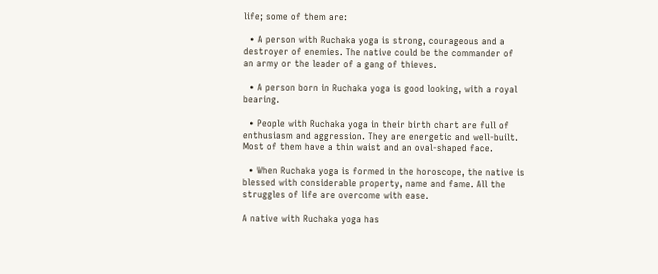life; some of them are:

  • A person with Ruchaka yoga is strong, courageous and a destroyer of enemies. The native could be the commander of an army or the leader of a gang of thieves.

  • A person born in Ruchaka yoga is good looking, with a royal bearing.

  • People with Ruchaka yoga in their birth chart are full of enthusiasm and aggression. They are energetic and well-built. Most of them have a thin waist and an oval-shaped face.

  • When Ruchaka yoga is formed in the horoscope, the native is blessed with considerable property, name and fame. All the struggles of life are overcome with ease.

A native with Ruchaka yoga has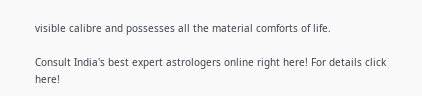visible calibre and possesses all the material comforts of life.

Consult India's best expert astrologers online right here! For details click here!